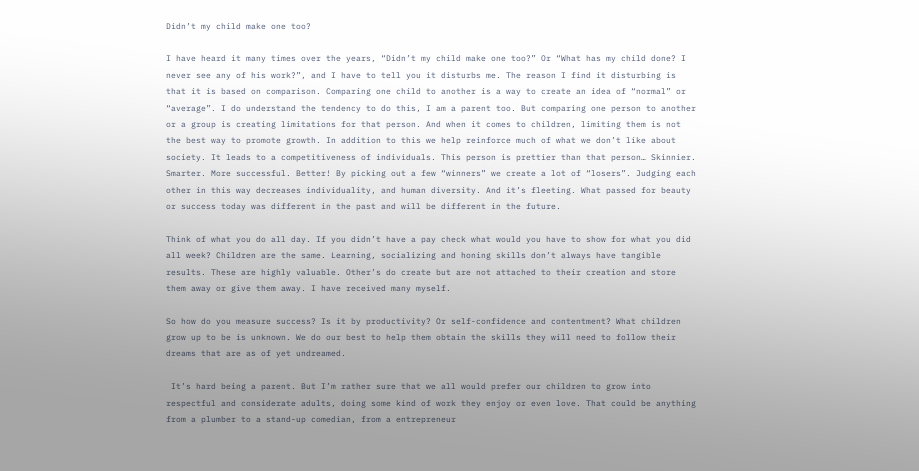Didn’t my child make one too?

I have heard it many times over the years, “Didn’t my child make one too?” Or “What has my child done? I never see any of his work?”, and I have to tell you it disturbs me. The reason I find it disturbing is that it is based on comparison. Comparing one child to another is a way to create an idea of “normal” or “average”. I do understand the tendency to do this, I am a parent too. But comparing one person to another or a group is creating limitations for that person. And when it comes to children, limiting them is not the best way to promote growth. In addition to this we help reinforce much of what we don’t like about society. It leads to a competitiveness of individuals. This person is prettier than that person… Skinnier. Smarter. More successful. Better! By picking out a few “winners” we create a lot of “losers”. Judging each other in this way decreases individuality, and human diversity. And it’s fleeting. What passed for beauty or success today was different in the past and will be different in the future.

Think of what you do all day. If you didn’t have a pay check what would you have to show for what you did all week? Children are the same. Learning, socializing and honing skills don’t always have tangible results. These are highly valuable. Other’s do create but are not attached to their creation and store them away or give them away. I have received many myself.

So how do you measure success? Is it by productivity? Or self-confidence and contentment? What children grow up to be is unknown. We do our best to help them obtain the skills they will need to follow their dreams that are as of yet undreamed.

 It’s hard being a parent. But I’m rather sure that we all would prefer our children to grow into respectful and considerate adults, doing some kind of work they enjoy or even love. That could be anything from a plumber to a stand-up comedian, from a entrepreneur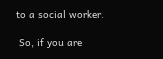to a social worker.

 So, if you are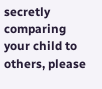secretly comparing your child to others, please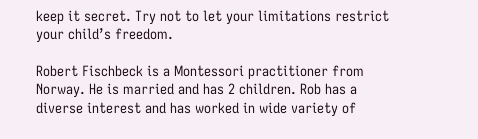keep it secret. Try not to let your limitations restrict your child’s freedom.

Robert Fischbeck is a Montessori practitioner from Norway. He is married and has 2 children. Rob has a diverse interest and has worked in wide variety of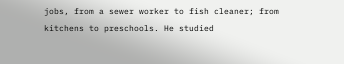jobs, from a sewer worker to fish cleaner; from kitchens to preschools. He studied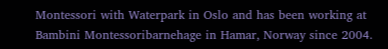Montessori with Waterpark in Oslo and has been working at Bambini Montessoribarnehage in Hamar, Norway since 2004.